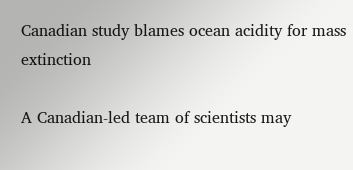Canadian study blames ocean acidity for mass extinction

A Canadian-led team of scientists may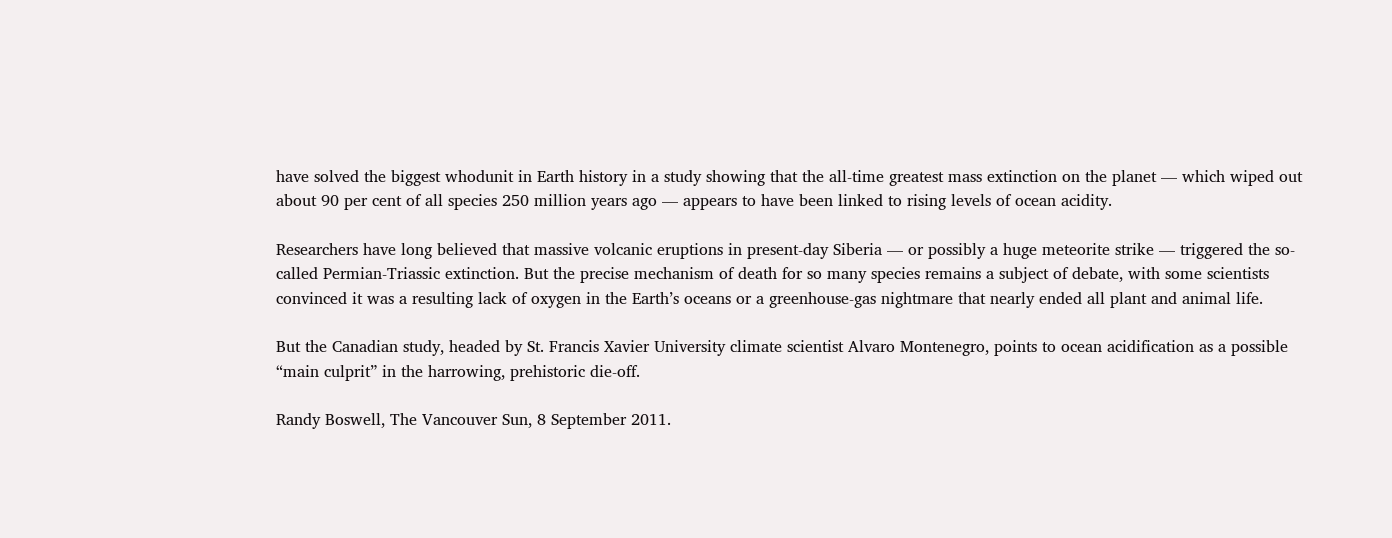have solved the biggest whodunit in Earth history in a study showing that the all-time greatest mass extinction on the planet — which wiped out about 90 per cent of all species 250 million years ago — appears to have been linked to rising levels of ocean acidity.

Researchers have long believed that massive volcanic eruptions in present-day Siberia — or possibly a huge meteorite strike — triggered the so-called Permian-Triassic extinction. But the precise mechanism of death for so many species remains a subject of debate, with some scientists convinced it was a resulting lack of oxygen in the Earth’s oceans or a greenhouse-gas nightmare that nearly ended all plant and animal life.

But the Canadian study, headed by St. Francis Xavier University climate scientist Alvaro Montenegro, points to ocean acidification as a possible “main culprit” in the harrowing, prehistoric die-off.

Randy Boswell, The Vancouver Sun, 8 September 2011.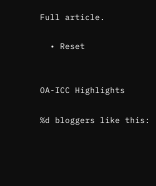Full article.

  • Reset


OA-ICC Highlights

%d bloggers like this: